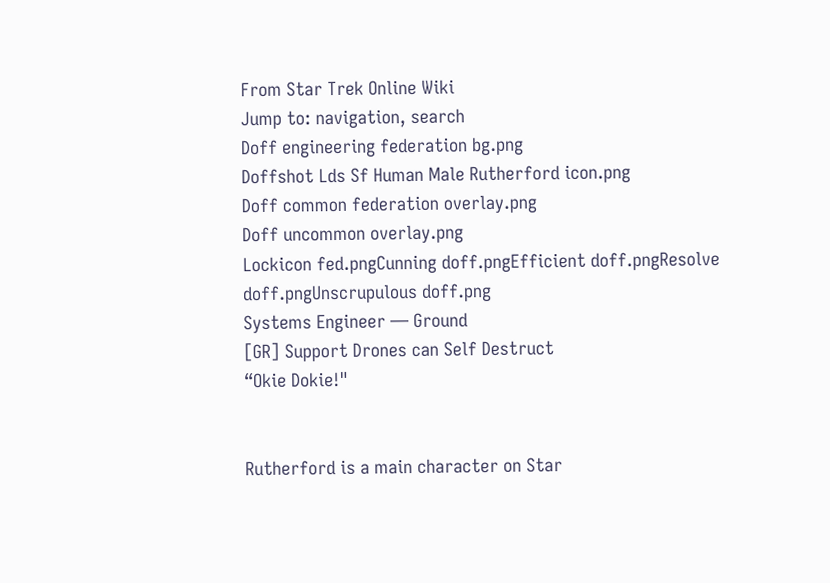From Star Trek Online Wiki
Jump to: navigation, search
Doff engineering federation bg.png
Doffshot Lds Sf Human Male Rutherford icon.png
Doff common federation overlay.png
Doff uncommon overlay.png
Lockicon fed.pngCunning doff.pngEfficient doff.pngResolve doff.pngUnscrupulous doff.png
Systems Engineer — Ground
[GR] Support Drones can Self Destruct
“Okie Dokie!"


Rutherford is a main character on Star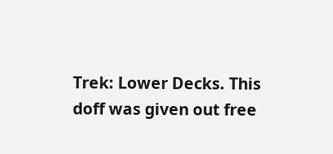Trek: Lower Decks. This doff was given out free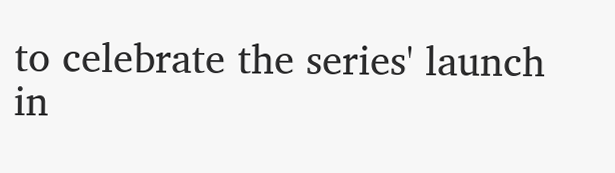to celebrate the series' launch in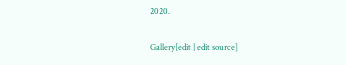2020.

Gallery[edit | edit source]